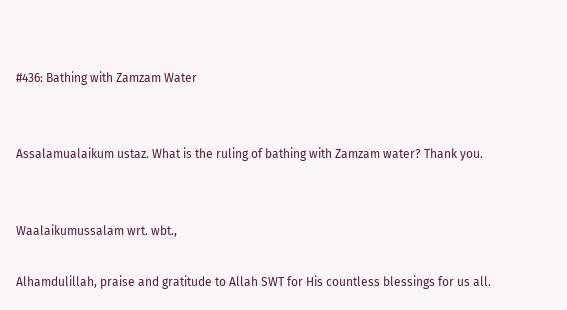#436: Bathing with Zamzam Water


Assalamualaikum ustaz. What is the ruling of bathing with Zamzam water? Thank you.


Waalaikumussalam wrt. wbt.,

Alhamdulillah, praise and gratitude to Allah SWT for His countless blessings for us all.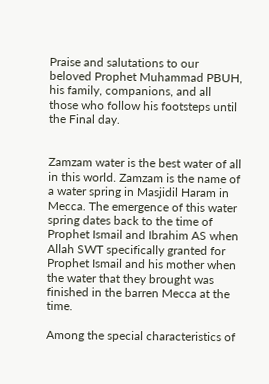Praise and salutations to our beloved Prophet Muhammad PBUH, his family, companions, and all those who follow his footsteps until the Final day.


Zamzam water is the best water of all in this world. Zamzam is the name of a water spring in Masjidil Haram in Mecca. The emergence of this water spring dates back to the time of Prophet Ismail and Ibrahim AS when Allah SWT specifically granted for Prophet Ismail and his mother when the water that they brought was finished in the barren Mecca at the time.

Among the special characteristics of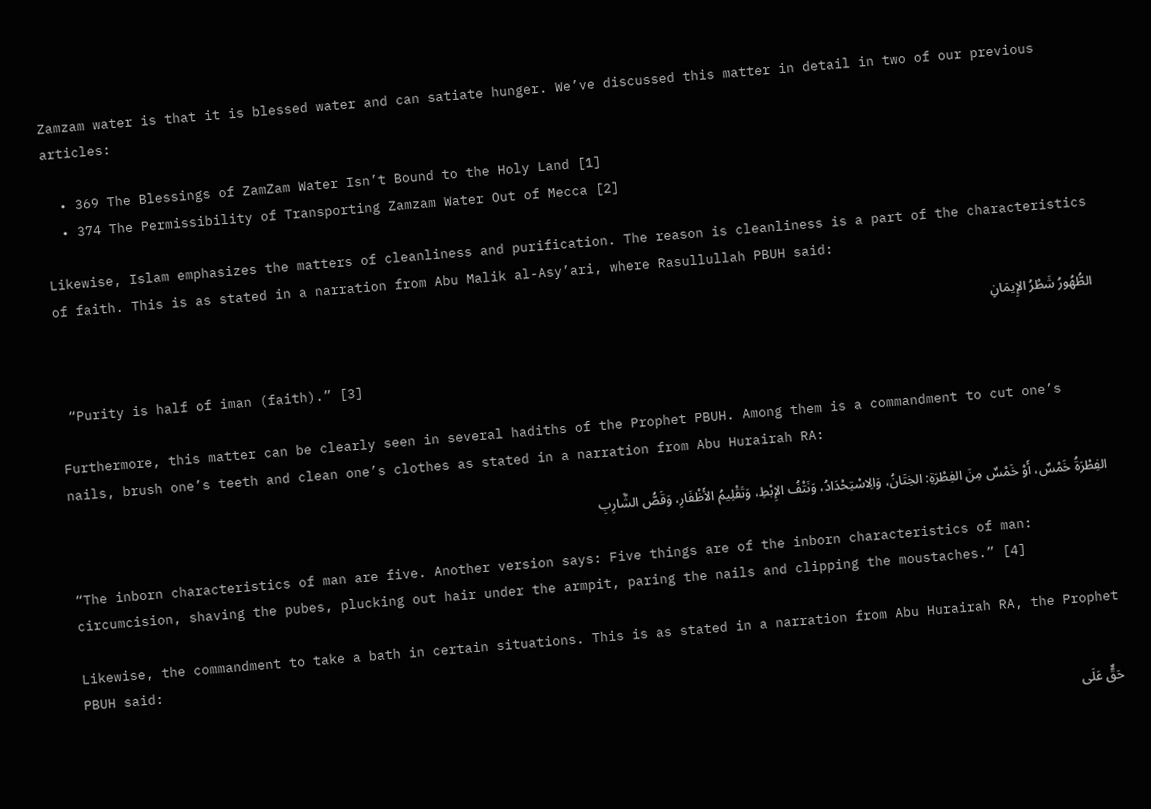Zamzam water is that it is blessed water and can satiate hunger. We’ve discussed this matter in detail in two of our previous articles:

  • 369 The Blessings of ZamZam Water Isn’t Bound to the Holy Land [1]
  • 374 The Permissibility of Transporting Zamzam Water Out of Mecca [2]

Likewise, Islam emphasizes the matters of cleanliness and purification. The reason is cleanliness is a part of the characteristics of faith. This is as stated in a narration from Abu Malik al-Asy’ari, where Rasullullah PBUH said:

الطُّهُورُ شَطْرُ الإِيمَانِ

 “Purity is half of iman (faith).” [3]

Furthermore, this matter can be clearly seen in several hadiths of the Prophet PBUH. Among them is a commandment to cut one’s nails, brush one’s teeth and clean one’s clothes as stated in a narration from Abu Hurairah RA:

الفِطْرَةُ خَمْسٌ، أَوْ خَمْسٌ مِنَ الفِطْرَةِ: الخِتَانُ، وَالِاسْتِحْدَادُ، وَنَتْفُ الإِبْطِ، وَتَقْلِيمُ الأَظْفَارِ، وَقَصُّ الشَّارِبِ

“The inborn characteristics of man are five. Another version says: Five things are of the inborn characteristics of man: circumcision, shaving the pubes, plucking out hair under the armpit, paring the nails and clipping the moustaches.” [4]

Likewise, the commandment to take a bath in certain situations. This is as stated in a narration from Abu Hurairah RA, the Prophet PBUH said:

حَقٌّ عَلَى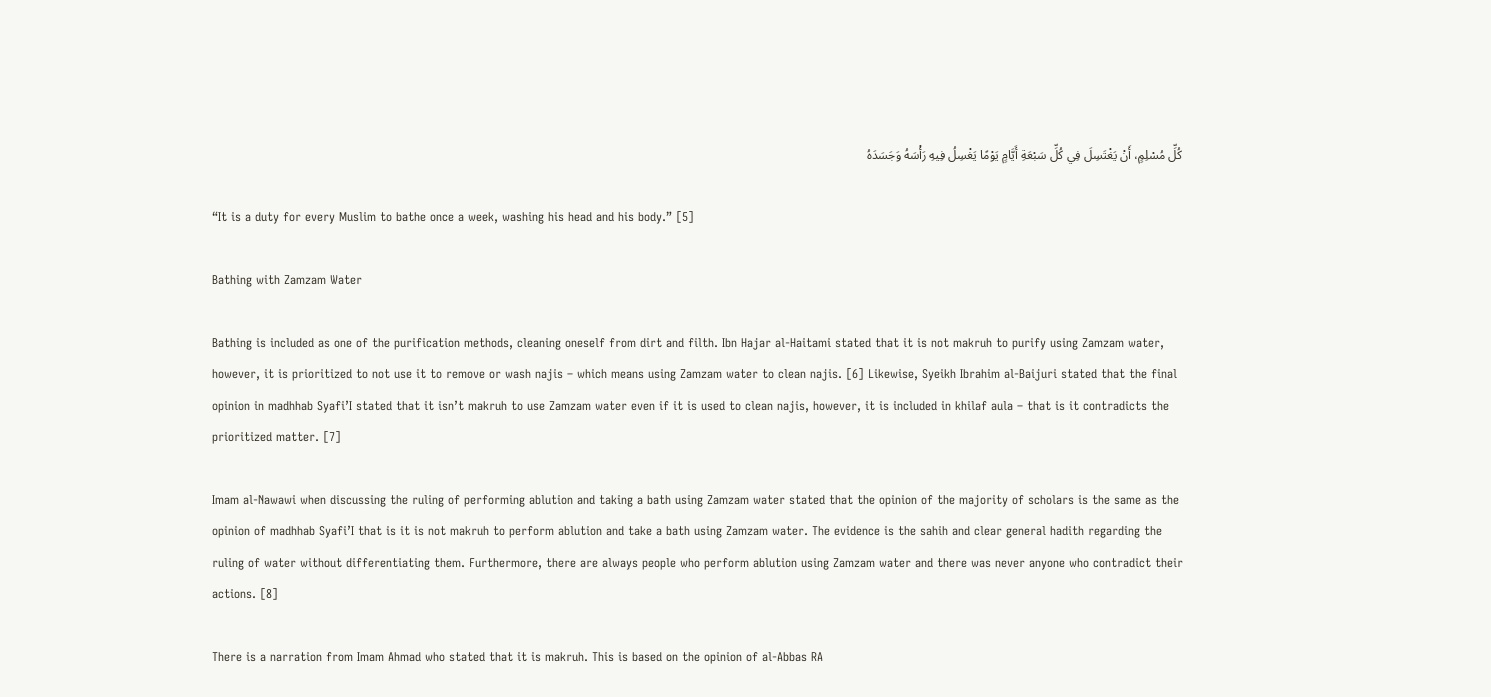كُلِّ مُسْلِمٍ، أَنْ يَغْتَسِلَ فِي كُلِّ سَبْعَةِ أَيَّامٍ يَوْمًا يَغْسِلُ فِيهِ رَأْسَهُ وَجَسَدَهُ

“It is a duty for every Muslim to bathe once a week, washing his head and his body.” [5]

Bathing with Zamzam Water

Bathing is included as one of the purification methods, cleaning oneself from dirt and filth. Ibn Hajar al-Haitami stated that it is not makruh to purify using Zamzam water, however, it is prioritized to not use it to remove or wash najis – which means using Zamzam water to clean najis. [6] Likewise, Syeikh Ibrahim al-Baijuri stated that the final opinion in madhhab Syafi’I stated that it isn’t makruh to use Zamzam water even if it is used to clean najis, however, it is included in khilaf aula – that is it contradicts the prioritized matter. [7]

Imam al-Nawawi when discussing the ruling of performing ablution and taking a bath using Zamzam water stated that the opinion of the majority of scholars is the same as the opinion of madhhab Syafi’I that is it is not makruh to perform ablution and take a bath using Zamzam water. The evidence is the sahih and clear general hadith regarding the ruling of water without differentiating them. Furthermore, there are always people who perform ablution using Zamzam water and there was never anyone who contradict their actions. [8]

There is a narration from Imam Ahmad who stated that it is makruh. This is based on the opinion of al-Abbas RA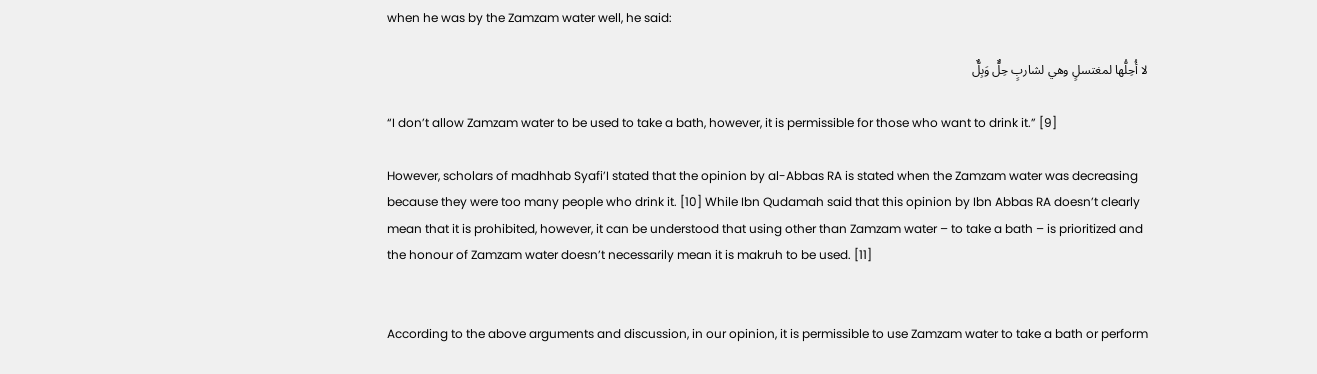when he was by the Zamzam water well, he said:

لا أُحِلُّها لمغتسلٍ وهي لشاربٍ حِلٌّ وَبِلٌّ

“I don’t allow Zamzam water to be used to take a bath, however, it is permissible for those who want to drink it.” [9]

However, scholars of madhhab Syafi’I stated that the opinion by al-Abbas RA is stated when the Zamzam water was decreasing because they were too many people who drink it. [10] While Ibn Qudamah said that this opinion by Ibn Abbas RA doesn’t clearly mean that it is prohibited, however, it can be understood that using other than Zamzam water – to take a bath – is prioritized and the honour of Zamzam water doesn’t necessarily mean it is makruh to be used. [11]


According to the above arguments and discussion, in our opinion, it is permissible to use Zamzam water to take a bath or perform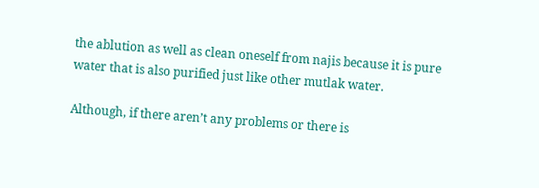the ablution as well as clean oneself from najis because it is pure water that is also purified just like other mutlak water.

Although, if there aren’t any problems or there is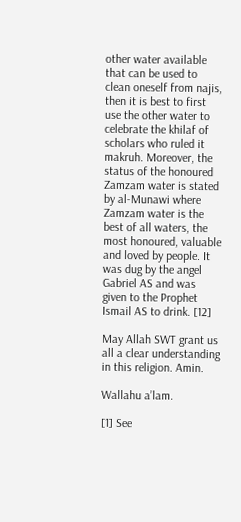other water available that can be used to clean oneself from najis, then it is best to first use the other water to celebrate the khilaf of scholars who ruled it makruh. Moreover, the status of the honoured Zamzam water is stated by al-Munawi where Zamzam water is the best of all waters, the most honoured, valuable and loved by people. It was dug by the angel Gabriel AS and was given to the Prophet Ismail AS to drink. [12]

May Allah SWT grant us all a clear understanding in this religion. Amin.

Wallahu a’lam.

[1] See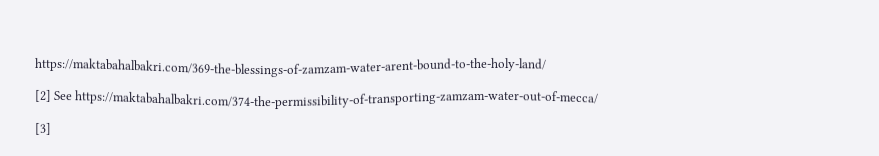https://maktabahalbakri.com/369-the-blessings-of-zamzam-water-arent-bound-to-the-holy-land/

[2] See https://maktabahalbakri.com/374-the-permissibility-of-transporting-zamzam-water-out-of-mecca/

[3]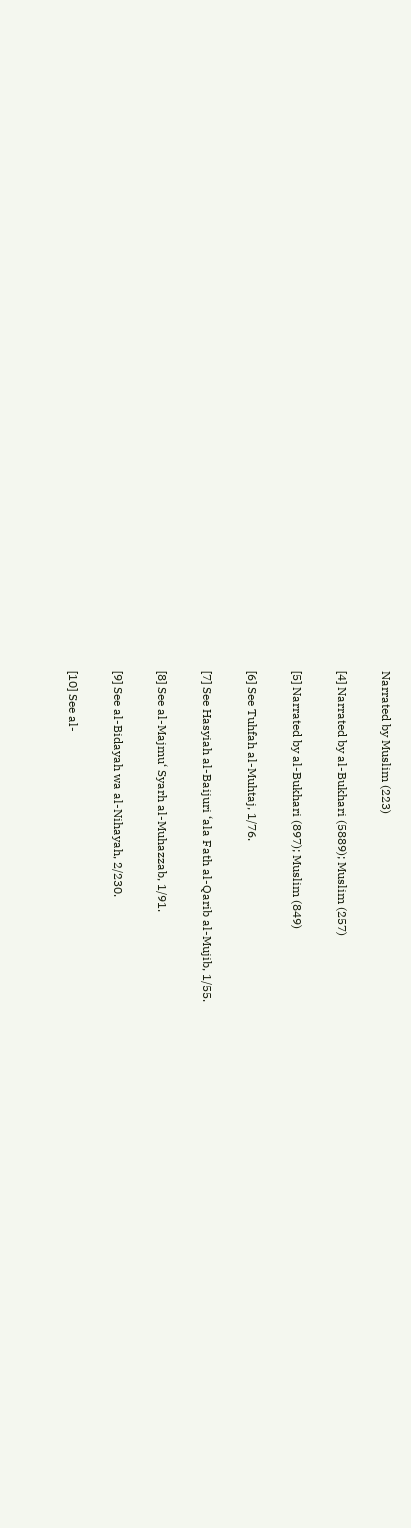Narrated by Muslim (223)

[4] Narrated by al-Bukhari (5889); Muslim (257)

[5] Narrated by al-Bukhari (897); Muslim (849)

[6] See Tuhfah al-Muhtaj, 1/76.

[7] See Hasyiah al-Baijuri ‘ala Fath al-Qarib al-Mujib, 1/55.

[8] See al-Majmu‘ Syarh al-Muhazzab, 1/91.

[9] See al-Bidayah wa al-Nihayah, 2/230.

[10] See al-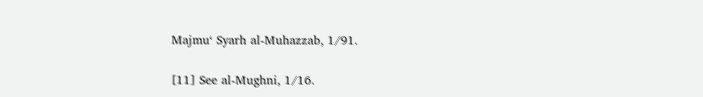Majmu‘ Syarh al-Muhazzab, 1/91.

[11] See al-Mughni, 1/16.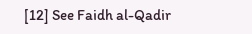[12] See Faidh al-Qadir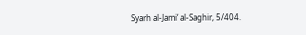Syarh al-Jami‘ al-Saghir, 5/404.